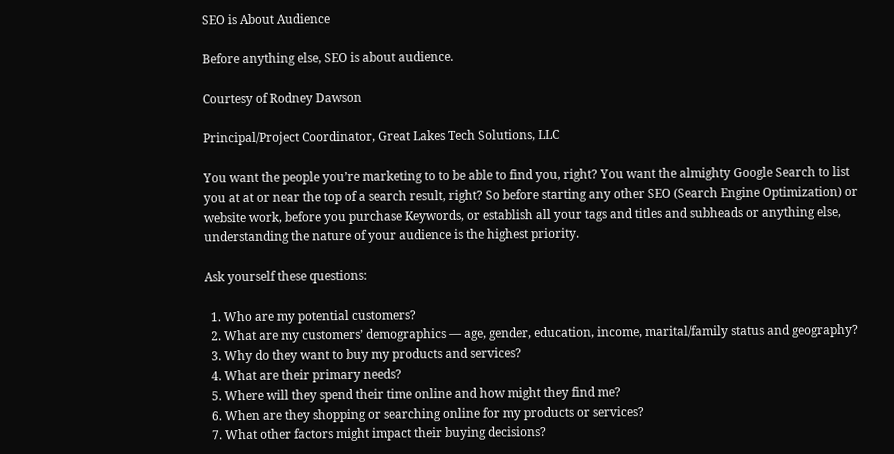SEO is About Audience

Before anything else, SEO is about audience.

Courtesy of Rodney Dawson

Principal/Project Coordinator, Great Lakes Tech Solutions, LLC

You want the people you’re marketing to to be able to find you, right? You want the almighty Google Search to list you at at or near the top of a search result, right? So before starting any other SEO (Search Engine Optimization) or website work, before you purchase Keywords, or establish all your tags and titles and subheads or anything else, understanding the nature of your audience is the highest priority.

Ask yourself these questions:

  1. Who are my potential customers?
  2. What are my customers’ demographics — age, gender, education, income, marital/family status and geography?
  3. Why do they want to buy my products and services?
  4. What are their primary needs?
  5. Where will they spend their time online and how might they find me?
  6. When are they shopping or searching online for my products or services?
  7. What other factors might impact their buying decisions?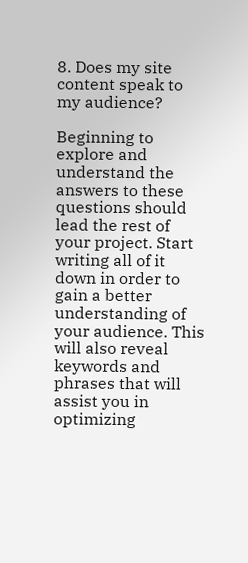8. Does my site content speak to my audience?

Beginning to explore and understand the answers to these questions should lead the rest of your project. Start writing all of it down in order to gain a better understanding of your audience. This will also reveal keywords and phrases that will assist you in optimizing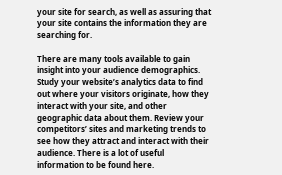your site for search, as well as assuring that your site contains the information they are searching for.

There are many tools available to gain insight into your audience demographics. Study your website’s analytics data to find out where your visitors originate, how they interact with your site, and other geographic data about them. Review your competitors’ sites and marketing trends to see how they attract and interact with their audience. There is a lot of useful information to be found here.